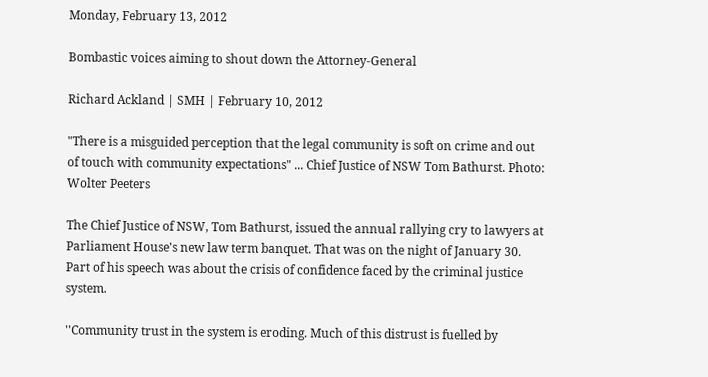Monday, February 13, 2012

Bombastic voices aiming to shout down the Attorney-General

Richard Ackland | SMH | February 10, 2012

"There is a misguided perception that the legal community is soft on crime and out of touch with community expectations" ... Chief Justice of NSW Tom Bathurst. Photo: Wolter Peeters

The Chief Justice of NSW, Tom Bathurst, issued the annual rallying cry to lawyers at Parliament House's new law term banquet. That was on the night of January 30. Part of his speech was about the crisis of confidence faced by the criminal justice system.

''Community trust in the system is eroding. Much of this distrust is fuelled by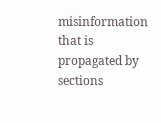misinformation that is propagated by sections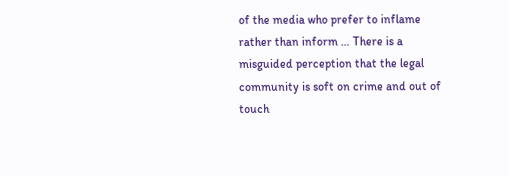of the media who prefer to inflame rather than inform … There is a misguided perception that the legal community is soft on crime and out of touch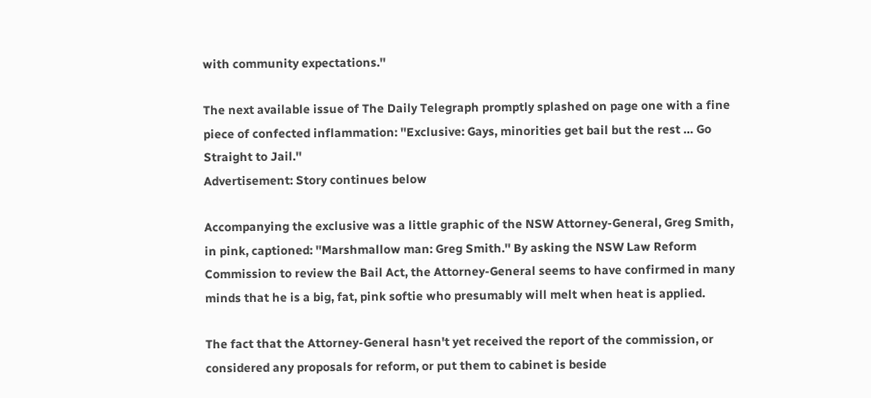with community expectations.''

The next available issue of The Daily Telegraph promptly splashed on page one with a fine piece of confected inflammation: ''Exclusive: Gays, minorities get bail but the rest … Go Straight to Jail.''
Advertisement: Story continues below

Accompanying the exclusive was a little graphic of the NSW Attorney-General, Greg Smith, in pink, captioned: ''Marshmallow man: Greg Smith.'' By asking the NSW Law Reform Commission to review the Bail Act, the Attorney-General seems to have confirmed in many minds that he is a big, fat, pink softie who presumably will melt when heat is applied.

The fact that the Attorney-General hasn't yet received the report of the commission, or considered any proposals for reform, or put them to cabinet is beside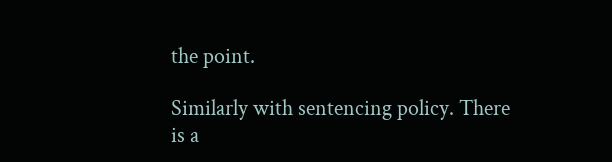the point.

Similarly with sentencing policy. There is a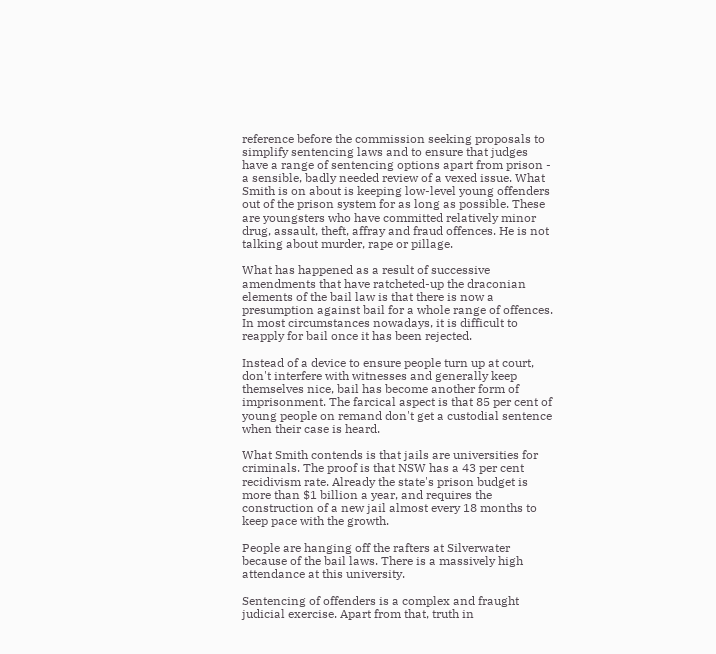reference before the commission seeking proposals to simplify sentencing laws and to ensure that judges have a range of sentencing options apart from prison - a sensible, badly needed review of a vexed issue. What Smith is on about is keeping low-level young offenders out of the prison system for as long as possible. These are youngsters who have committed relatively minor drug, assault, theft, affray and fraud offences. He is not talking about murder, rape or pillage.

What has happened as a result of successive amendments that have ratcheted-up the draconian elements of the bail law is that there is now a presumption against bail for a whole range of offences. In most circumstances nowadays, it is difficult to reapply for bail once it has been rejected.

Instead of a device to ensure people turn up at court, don't interfere with witnesses and generally keep themselves nice, bail has become another form of imprisonment. The farcical aspect is that 85 per cent of young people on remand don't get a custodial sentence when their case is heard.

What Smith contends is that jails are universities for criminals. The proof is that NSW has a 43 per cent recidivism rate. Already the state's prison budget is more than $1 billion a year, and requires the construction of a new jail almost every 18 months to keep pace with the growth.

People are hanging off the rafters at Silverwater because of the bail laws. There is a massively high attendance at this university.

Sentencing of offenders is a complex and fraught judicial exercise. Apart from that, truth in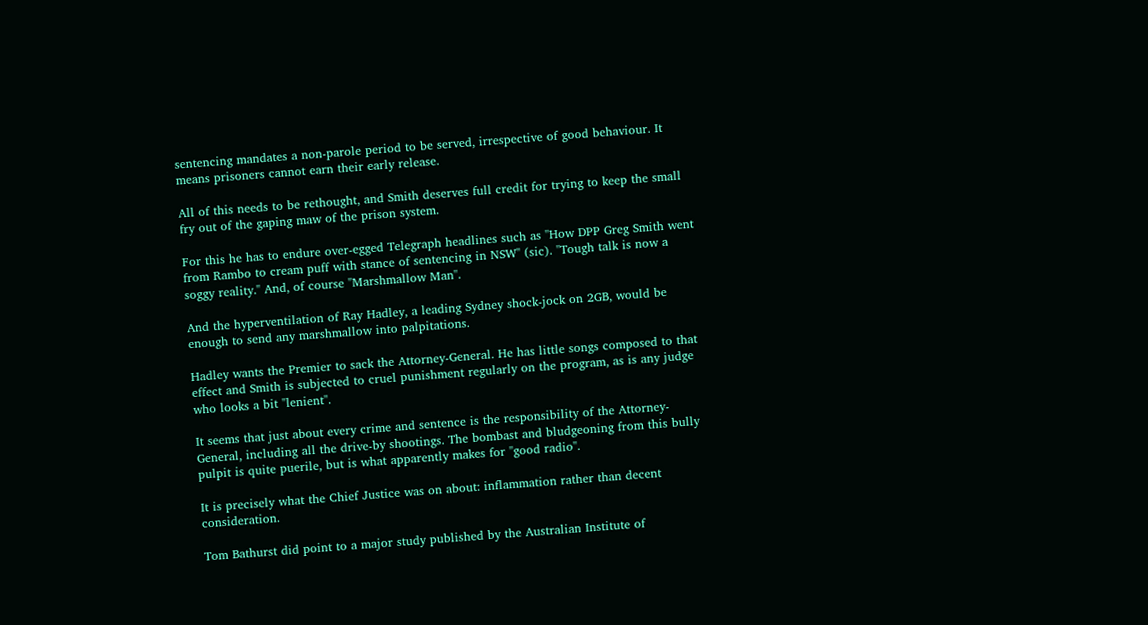sentencing mandates a non-parole period to be served, irrespective of good behaviour. It means prisoners cannot earn their early release.

All of this needs to be rethought, and Smith deserves full credit for trying to keep the small fry out of the gaping maw of the prison system.

For this he has to endure over-egged Telegraph headlines such as ''How DPP Greg Smith went from Rambo to cream puff with stance of sentencing in NSW'' (sic). ''Tough talk is now a soggy reality.'' And, of course ''Marshmallow Man''.

And the hyperventilation of Ray Hadley, a leading Sydney shock-jock on 2GB, would be enough to send any marshmallow into palpitations.

Hadley wants the Premier to sack the Attorney-General. He has little songs composed to that effect and Smith is subjected to cruel punishment regularly on the program, as is any judge who looks a bit ''lenient''.

It seems that just about every crime and sentence is the responsibility of the Attorney-General, including all the drive-by shootings. The bombast and bludgeoning from this bully pulpit is quite puerile, but is what apparently makes for ''good radio''.

It is precisely what the Chief Justice was on about: inflammation rather than decent consideration.

Tom Bathurst did point to a major study published by the Australian Institute of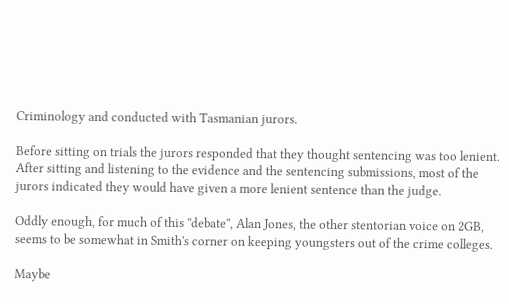Criminology and conducted with Tasmanian jurors.

Before sitting on trials the jurors responded that they thought sentencing was too lenient. After sitting and listening to the evidence and the sentencing submissions, most of the jurors indicated they would have given a more lenient sentence than the judge.

Oddly enough, for much of this ''debate'', Alan Jones, the other stentorian voice on 2GB, seems to be somewhat in Smith's corner on keeping youngsters out of the crime colleges.

Maybe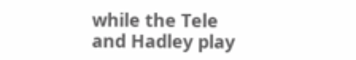while the Tele and Hadley play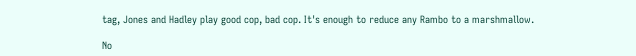tag, Jones and Hadley play good cop, bad cop. It's enough to reduce any Rambo to a marshmallow.

No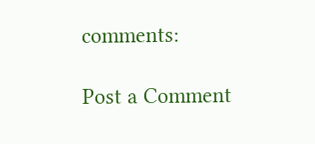comments:

Post a Comment